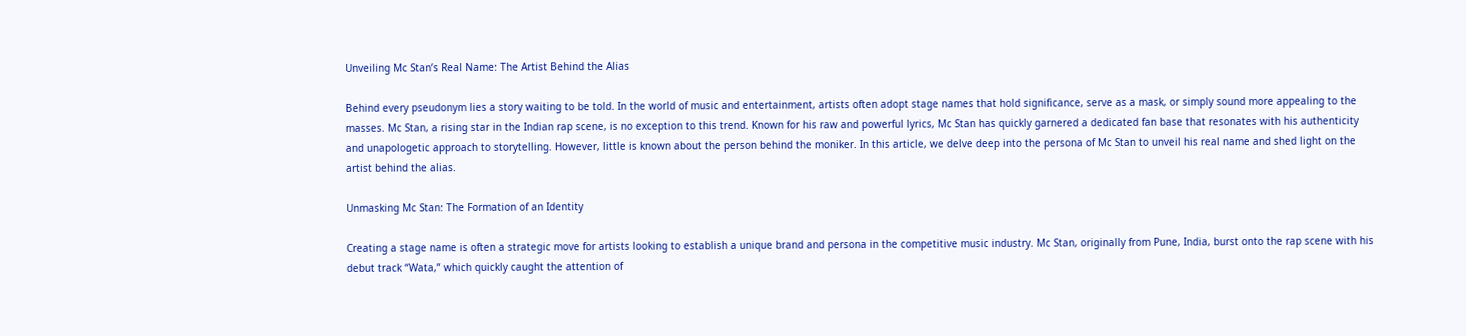Unveiling Mc Stan’s Real Name: The Artist Behind the Alias

Behind every pseudonym lies a story waiting to be told. In the world of music and entertainment, artists often adopt stage names that hold significance, serve as a mask, or simply sound more appealing to the masses. Mc Stan, a rising star in the Indian rap scene, is no exception to this trend. Known for his raw and powerful lyrics, Mc Stan has quickly garnered a dedicated fan base that resonates with his authenticity and unapologetic approach to storytelling. However, little is known about the person behind the moniker. In this article, we delve deep into the persona of Mc Stan to unveil his real name and shed light on the artist behind the alias.

Unmasking Mc Stan: The Formation of an Identity

Creating a stage name is often a strategic move for artists looking to establish a unique brand and persona in the competitive music industry. Mc Stan, originally from Pune, India, burst onto the rap scene with his debut track “Wata,” which quickly caught the attention of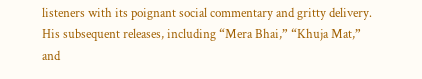listeners with its poignant social commentary and gritty delivery. His subsequent releases, including “Mera Bhai,” “Khuja Mat,” and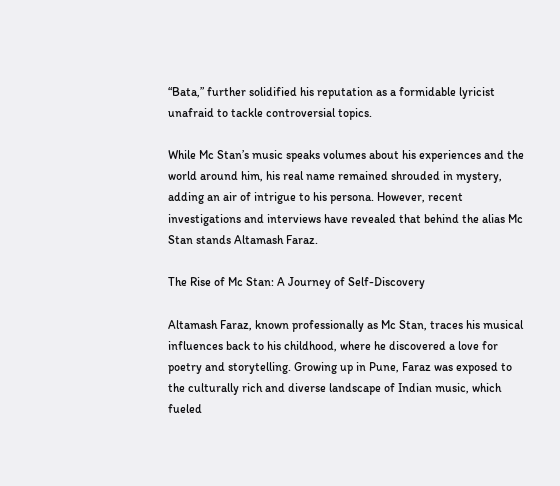“Bata,” further solidified his reputation as a formidable lyricist unafraid to tackle controversial topics.

While Mc Stan’s music speaks volumes about his experiences and the world around him, his real name remained shrouded in mystery, adding an air of intrigue to his persona. However, recent investigations and interviews have revealed that behind the alias Mc Stan stands Altamash Faraz.

The Rise of Mc Stan: A Journey of Self-Discovery

Altamash Faraz, known professionally as Mc Stan, traces his musical influences back to his childhood, where he discovered a love for poetry and storytelling. Growing up in Pune, Faraz was exposed to the culturally rich and diverse landscape of Indian music, which fueled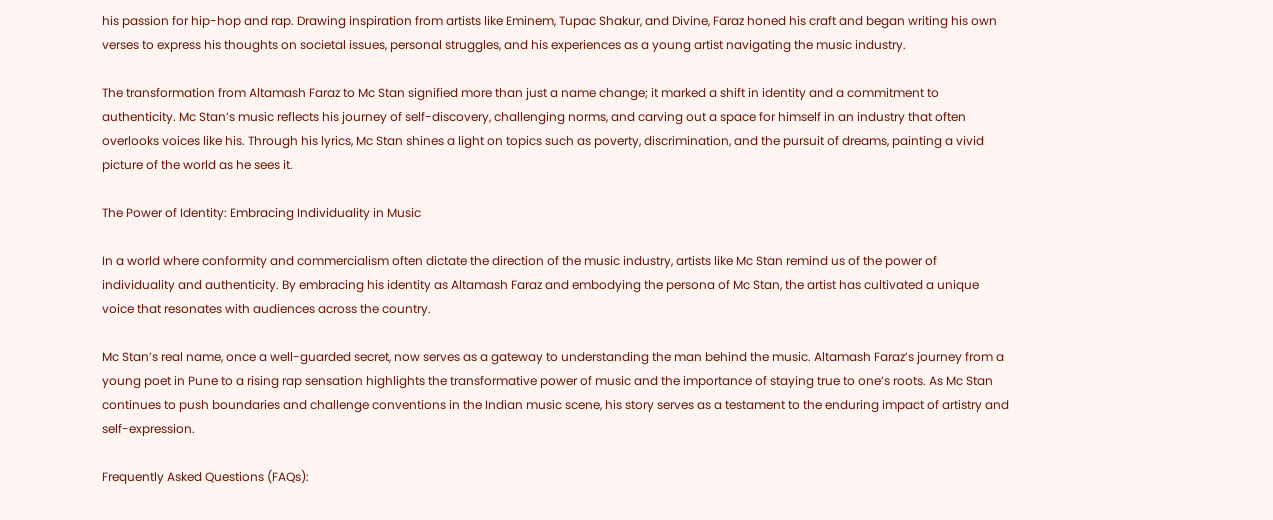his passion for hip-hop and rap. Drawing inspiration from artists like Eminem, Tupac Shakur, and Divine, Faraz honed his craft and began writing his own verses to express his thoughts on societal issues, personal struggles, and his experiences as a young artist navigating the music industry.

The transformation from Altamash Faraz to Mc Stan signified more than just a name change; it marked a shift in identity and a commitment to authenticity. Mc Stan’s music reflects his journey of self-discovery, challenging norms, and carving out a space for himself in an industry that often overlooks voices like his. Through his lyrics, Mc Stan shines a light on topics such as poverty, discrimination, and the pursuit of dreams, painting a vivid picture of the world as he sees it.

The Power of Identity: Embracing Individuality in Music

In a world where conformity and commercialism often dictate the direction of the music industry, artists like Mc Stan remind us of the power of individuality and authenticity. By embracing his identity as Altamash Faraz and embodying the persona of Mc Stan, the artist has cultivated a unique voice that resonates with audiences across the country.

Mc Stan’s real name, once a well-guarded secret, now serves as a gateway to understanding the man behind the music. Altamash Faraz’s journey from a young poet in Pune to a rising rap sensation highlights the transformative power of music and the importance of staying true to one’s roots. As Mc Stan continues to push boundaries and challenge conventions in the Indian music scene, his story serves as a testament to the enduring impact of artistry and self-expression.

Frequently Asked Questions (FAQs):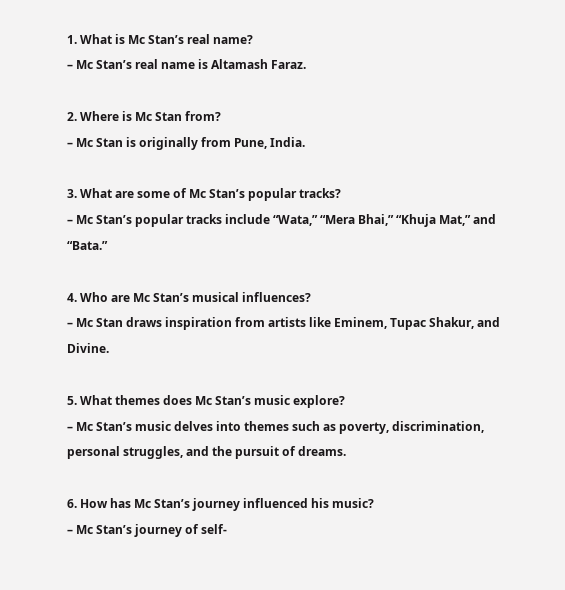1. What is Mc Stan’s real name?
– Mc Stan’s real name is Altamash Faraz.

2. Where is Mc Stan from?
– Mc Stan is originally from Pune, India.

3. What are some of Mc Stan’s popular tracks?
– Mc Stan’s popular tracks include “Wata,” “Mera Bhai,” “Khuja Mat,” and “Bata.”

4. Who are Mc Stan’s musical influences?
– Mc Stan draws inspiration from artists like Eminem, Tupac Shakur, and Divine.

5. What themes does Mc Stan’s music explore?
– Mc Stan’s music delves into themes such as poverty, discrimination, personal struggles, and the pursuit of dreams.

6. How has Mc Stan’s journey influenced his music?
– Mc Stan’s journey of self-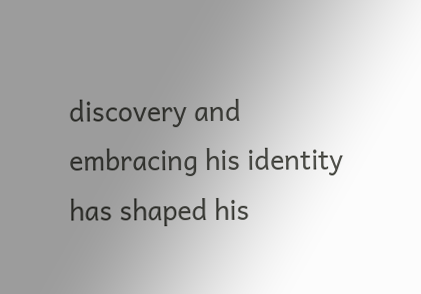discovery and embracing his identity has shaped his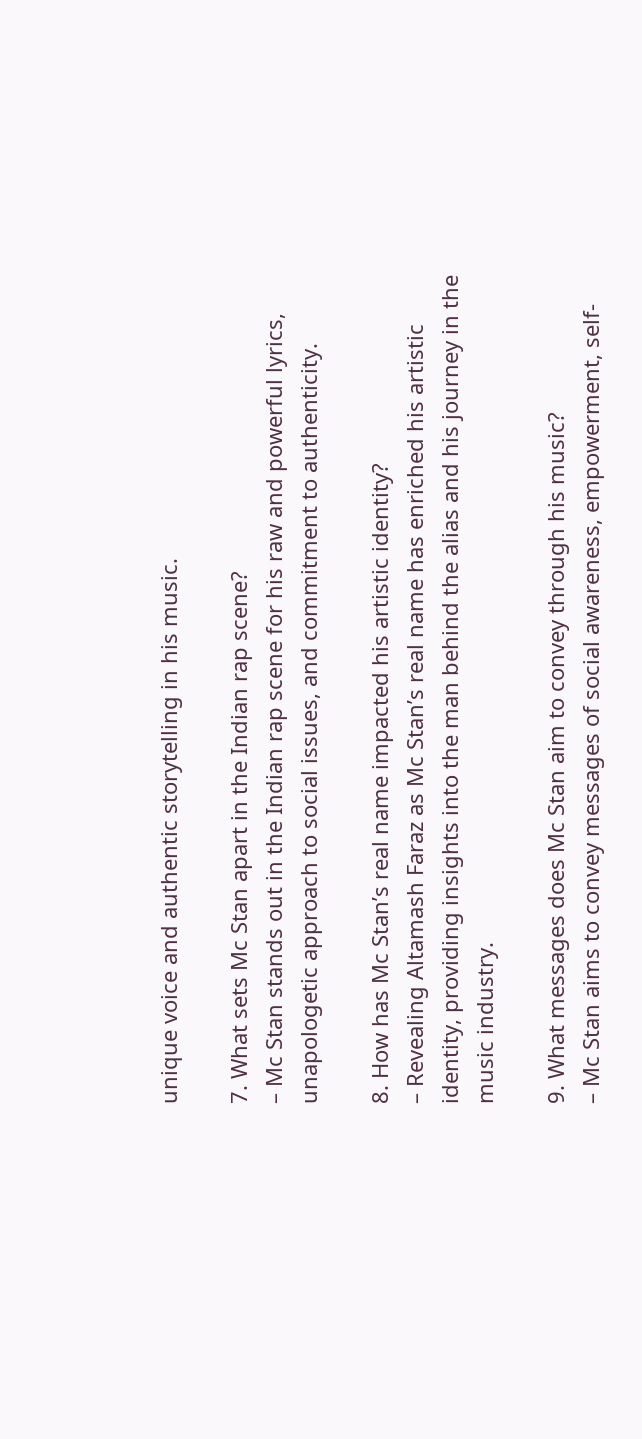unique voice and authentic storytelling in his music.

7. What sets Mc Stan apart in the Indian rap scene?
– Mc Stan stands out in the Indian rap scene for his raw and powerful lyrics, unapologetic approach to social issues, and commitment to authenticity.

8. How has Mc Stan’s real name impacted his artistic identity?
– Revealing Altamash Faraz as Mc Stan’s real name has enriched his artistic identity, providing insights into the man behind the alias and his journey in the music industry.

9. What messages does Mc Stan aim to convey through his music?
– Mc Stan aims to convey messages of social awareness, empowerment, self-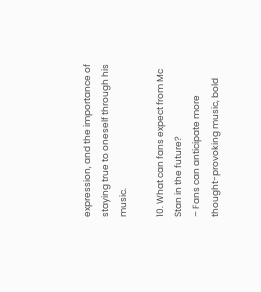expression, and the importance of staying true to oneself through his music.

10. What can fans expect from Mc Stan in the future?
– Fans can anticipate more thought-provoking music, bold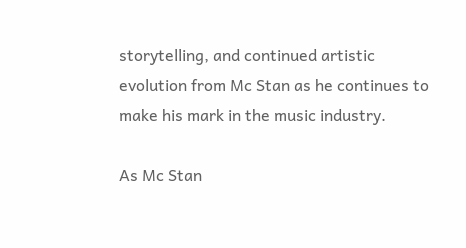storytelling, and continued artistic evolution from Mc Stan as he continues to make his mark in the music industry.

As Mc Stan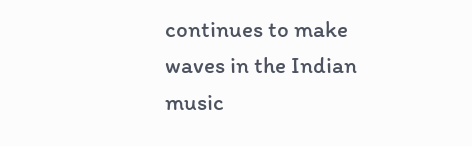continues to make waves in the Indian music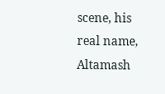scene, his real name, Altamash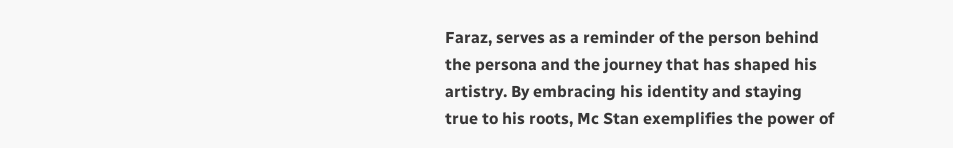Faraz, serves as a reminder of the person behind the persona and the journey that has shaped his artistry. By embracing his identity and staying true to his roots, Mc Stan exemplifies the power of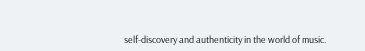self-discovery and authenticity in the world of music.